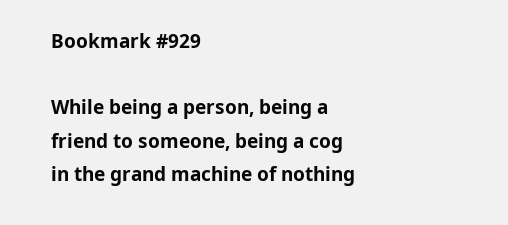Bookmark #929

While being a person, being a friend to someone, being a cog in the grand machine of nothing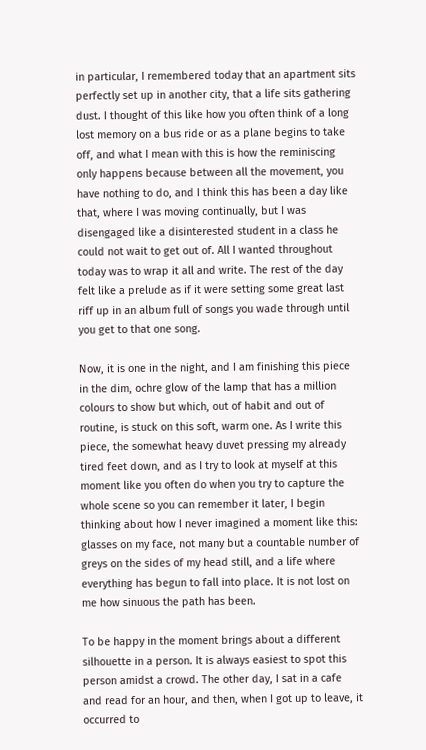in particular, I remembered today that an apartment sits perfectly set up in another city, that a life sits gathering dust. I thought of this like how you often think of a long lost memory on a bus ride or as a plane begins to take off, and what I mean with this is how the reminiscing only happens because between all the movement, you have nothing to do, and I think this has been a day like that, where I was moving continually, but I was disengaged like a disinterested student in a class he could not wait to get out of. All I wanted throughout today was to wrap it all and write. The rest of the day felt like a prelude as if it were setting some great last riff up in an album full of songs you wade through until you get to that one song.

Now, it is one in the night, and I am finishing this piece in the dim, ochre glow of the lamp that has a million colours to show but which, out of habit and out of routine, is stuck on this soft, warm one. As I write this piece, the somewhat heavy duvet pressing my already tired feet down, and as I try to look at myself at this moment like you often do when you try to capture the whole scene so you can remember it later, I begin thinking about how I never imagined a moment like this: glasses on my face, not many but a countable number of greys on the sides of my head still, and a life where everything has begun to fall into place. It is not lost on me how sinuous the path has been.

To be happy in the moment brings about a different silhouette in a person. It is always easiest to spot this person amidst a crowd. The other day, I sat in a cafe and read for an hour, and then, when I got up to leave, it occurred to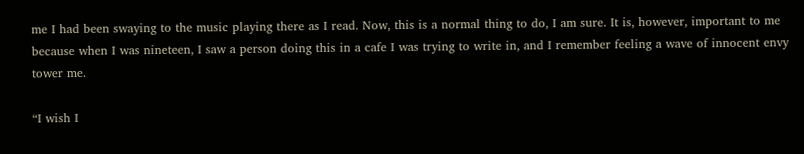me I had been swaying to the music playing there as I read. Now, this is a normal thing to do, I am sure. It is, however, important to me because when I was nineteen, I saw a person doing this in a cafe I was trying to write in, and I remember feeling a wave of innocent envy tower me.

“I wish I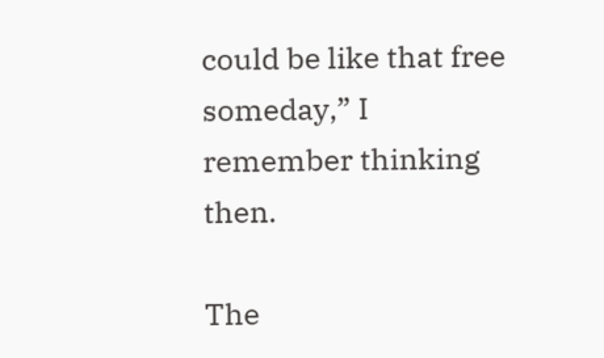could be like that free someday,” I remember thinking then.

The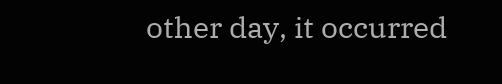other day, it occurred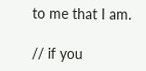to me that I am.

// if you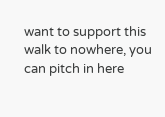want to support this walk to nowhere, you can pitch in here